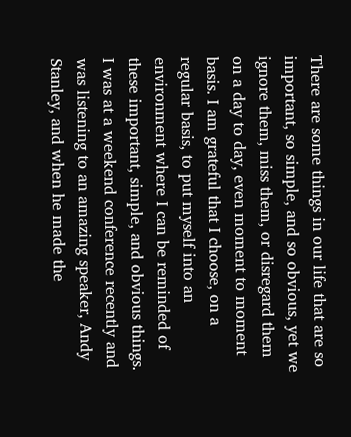There are some things in our life that are so important, so simple, and so obvious, yet we ignore them, miss them, or disregard them on a day to day, even moment to moment basis. I am grateful that I choose, on a regular basis, to put myself into an environment where I can be reminded of these important, simple, and obvious things. I was at a weekend conference recently and was listening to an amazing speaker, Andy Stanley, and when he made the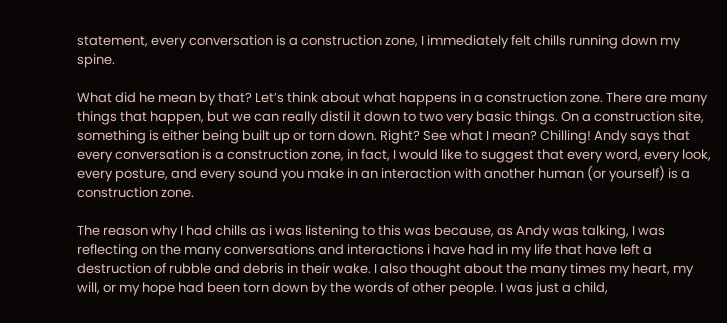statement, every conversation is a construction zone, I immediately felt chills running down my spine.

What did he mean by that? Let’s think about what happens in a construction zone. There are many things that happen, but we can really distil it down to two very basic things. On a construction site, something is either being built up or torn down. Right? See what I mean? Chilling! Andy says that every conversation is a construction zone, in fact, I would like to suggest that every word, every look, every posture, and every sound you make in an interaction with another human (or yourself) is a construction zone.

The reason why I had chills as i was listening to this was because, as Andy was talking, I was reflecting on the many conversations and interactions i have had in my life that have left a destruction of rubble and debris in their wake. I also thought about the many times my heart, my will, or my hope had been torn down by the words of other people. I was just a child,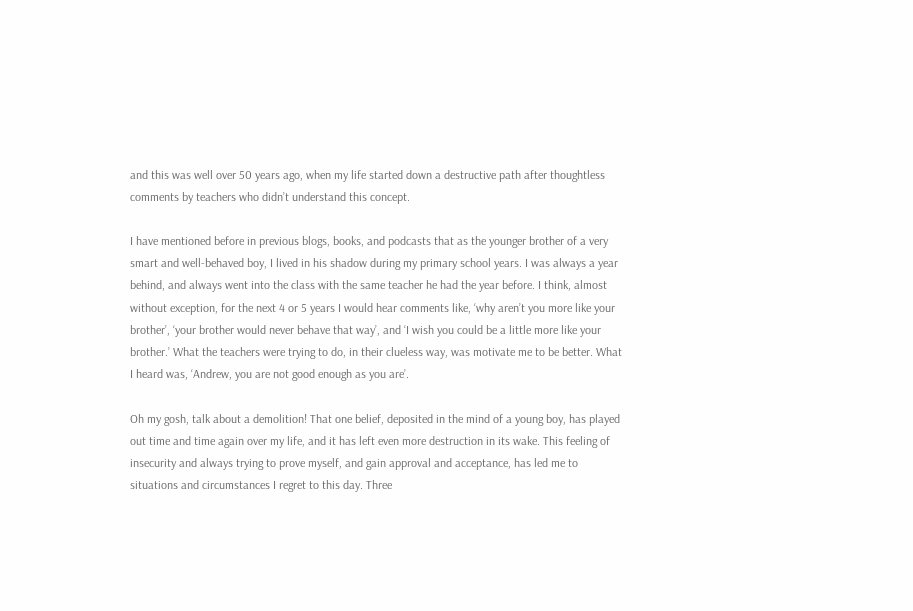and this was well over 50 years ago, when my life started down a destructive path after thoughtless comments by teachers who didn’t understand this concept.

I have mentioned before in previous blogs, books, and podcasts that as the younger brother of a very smart and well-behaved boy, I lived in his shadow during my primary school years. I was always a year behind, and always went into the class with the same teacher he had the year before. I think, almost without exception, for the next 4 or 5 years I would hear comments like, ‘why aren’t you more like your brother’, ‘your brother would never behave that way’, and ‘I wish you could be a little more like your brother.’ What the teachers were trying to do, in their clueless way, was motivate me to be better. What I heard was, ‘Andrew, you are not good enough as you are’.

Oh my gosh, talk about a demolition! That one belief, deposited in the mind of a young boy, has played out time and time again over my life, and it has left even more destruction in its wake. This feeling of insecurity and always trying to prove myself, and gain approval and acceptance, has led me to situations and circumstances I regret to this day. Three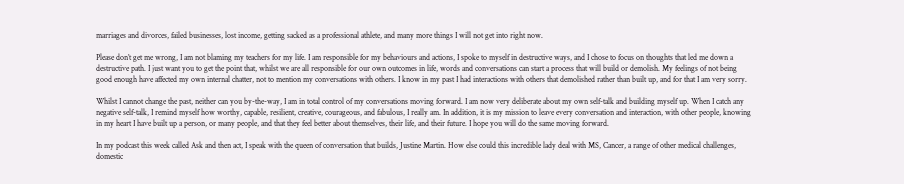marriages and divorces, failed businesses, lost income, getting sacked as a professional athlete, and many more things I will not get into right now.

Please don’t get me wrong, I am not blaming my teachers for my life. I am responsible for my behaviours and actions, I spoke to myself in destructive ways, and I chose to focus on thoughts that led me down a destructive path. I just want you to get the point that, whilst we are all responsible for our own outcomes in life, words and conversations can start a process that will build or demolish. My feelings of not being good enough have affected my own internal chatter, not to mention my conversations with others. I know in my past I had interactions with others that demolished rather than built up, and for that I am very sorry.

Whilst I cannot change the past, neither can you by-the-way, I am in total control of my conversations moving forward. I am now very deliberate about my own self-talk and building myself up. When I catch any negative self-talk, I remind myself how worthy, capable, resilient, creative, courageous, and fabulous, I really am. In addition, it is my mission to leave every conversation and interaction, with other people, knowing in my heart I have built up a person, or many people, and that they feel better about themselves, their life, and their future. I hope you will do the same moving forward.

In my podcast this week called Ask and then act, I speak with the queen of conversation that builds, Justine Martin. How else could this incredible lady deal with MS, Cancer, a range of other medical challenges, domestic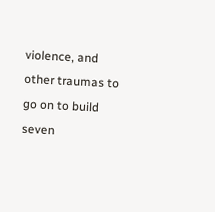violence, and other traumas to go on to build seven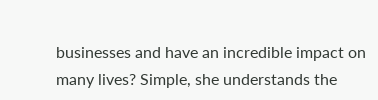businesses and have an incredible impact on many lives? Simple, she understands the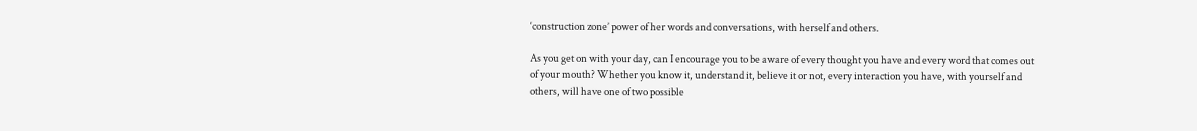‘construction zone’ power of her words and conversations, with herself and others.

As you get on with your day, can I encourage you to be aware of every thought you have and every word that comes out of your mouth? Whether you know it, understand it, believe it or not, every interaction you have, with yourself and others, will have one of two possible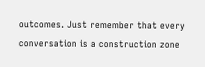outcomes. Just remember that every conversation is a construction zone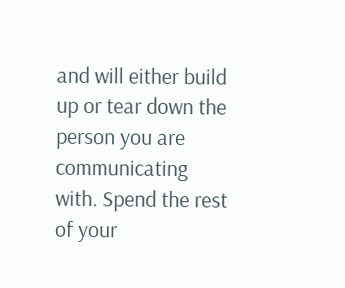and will either build up or tear down the person you are communicating with. Spend the rest of your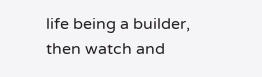life being a builder, then watch and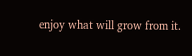enjoy what will grow from it.